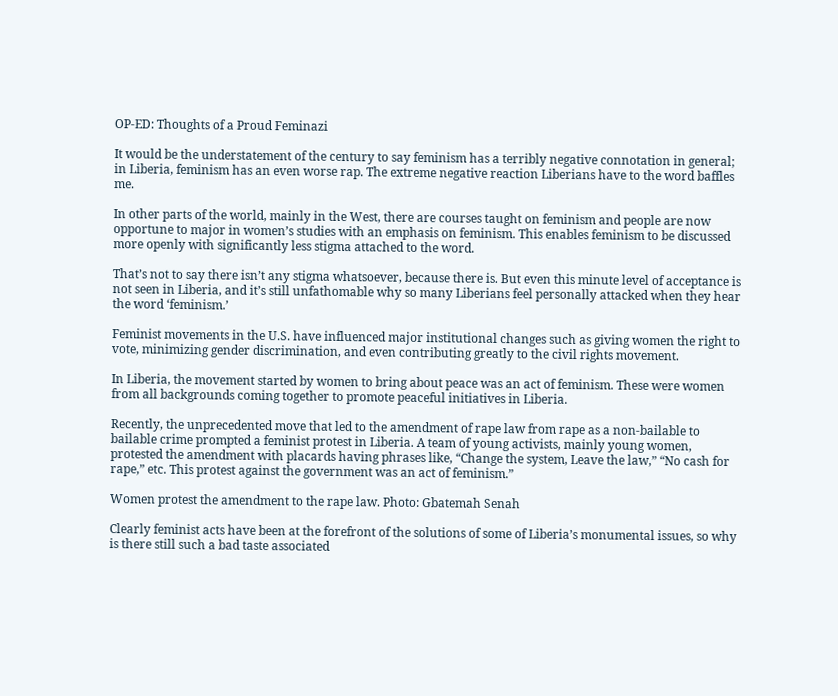OP-ED: Thoughts of a Proud Feminazi

It would be the understatement of the century to say feminism has a terribly negative connotation in general; in Liberia, feminism has an even worse rap. The extreme negative reaction Liberians have to the word baffles me.

In other parts of the world, mainly in the West, there are courses taught on feminism and people are now opportune to major in women’s studies with an emphasis on feminism. This enables feminism to be discussed more openly with significantly less stigma attached to the word.

That’s not to say there isn’t any stigma whatsoever, because there is. But even this minute level of acceptance is not seen in Liberia, and it’s still unfathomable why so many Liberians feel personally attacked when they hear the word ‘feminism.’

Feminist movements in the U.S. have influenced major institutional changes such as giving women the right to vote, minimizing gender discrimination, and even contributing greatly to the civil rights movement.

In Liberia, the movement started by women to bring about peace was an act of feminism. These were women from all backgrounds coming together to promote peaceful initiatives in Liberia.

Recently, the unprecedented move that led to the amendment of rape law from rape as a non-bailable to bailable crime prompted a feminist protest in Liberia. A team of young activists, mainly young women, protested the amendment with placards having phrases like, “Change the system, Leave the law,” “No cash for rape,” etc. This protest against the government was an act of feminism.”

Women protest the amendment to the rape law. Photo: Gbatemah Senah

Clearly feminist acts have been at the forefront of the solutions of some of Liberia’s monumental issues, so why is there still such a bad taste associated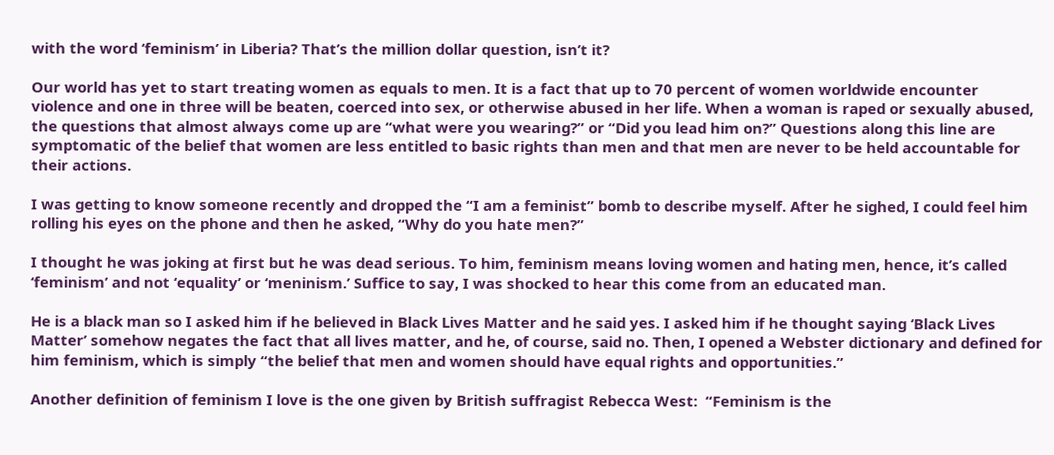with the word ‘feminism’ in Liberia? That’s the million dollar question, isn’t it?

Our world has yet to start treating women as equals to men. It is a fact that up to 70 percent of women worldwide encounter violence and one in three will be beaten, coerced into sex, or otherwise abused in her life. When a woman is raped or sexually abused, the questions that almost always come up are “what were you wearing?” or “Did you lead him on?” Questions along this line are symptomatic of the belief that women are less entitled to basic rights than men and that men are never to be held accountable for their actions.

I was getting to know someone recently and dropped the “I am a feminist” bomb to describe myself. After he sighed, I could feel him rolling his eyes on the phone and then he asked, “Why do you hate men?”

I thought he was joking at first but he was dead serious. To him, feminism means loving women and hating men, hence, it’s called ‘feminism’ and not ‘equality’ or ‘meninism.’ Suffice to say, I was shocked to hear this come from an educated man.

He is a black man so I asked him if he believed in Black Lives Matter and he said yes. I asked him if he thought saying ‘Black Lives Matter’ somehow negates the fact that all lives matter, and he, of course, said no. Then, I opened a Webster dictionary and defined for him feminism, which is simply “the belief that men and women should have equal rights and opportunities.”

Another definition of feminism I love is the one given by British suffragist Rebecca West:  “Feminism is the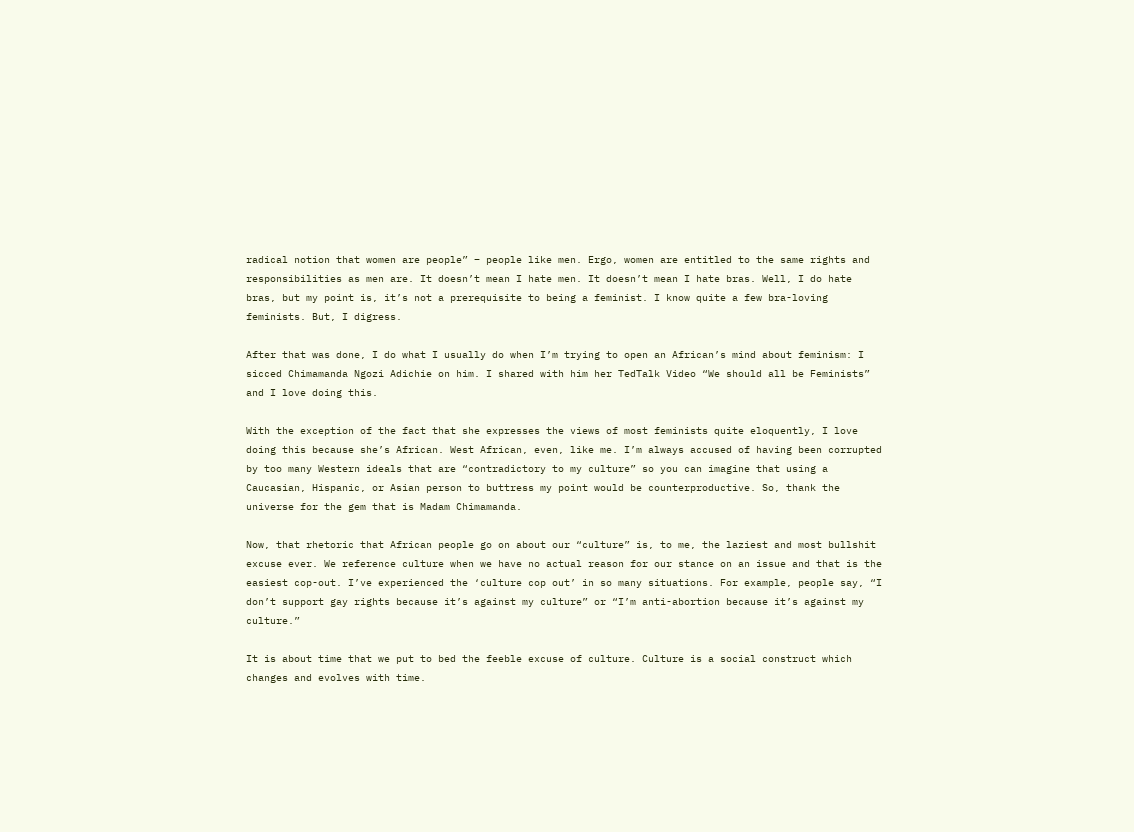radical notion that women are people” – people like men. Ergo, women are entitled to the same rights and responsibilities as men are. It doesn’t mean I hate men. It doesn’t mean I hate bras. Well, I do hate bras, but my point is, it’s not a prerequisite to being a feminist. I know quite a few bra-loving feminists. But, I digress.

After that was done, I do what I usually do when I’m trying to open an African’s mind about feminism: I sicced Chimamanda Ngozi Adichie on him. I shared with him her TedTalk Video “We should all be Feminists” and I love doing this.

With the exception of the fact that she expresses the views of most feminists quite eloquently, I love doing this because she’s African. West African, even, like me. I’m always accused of having been corrupted by too many Western ideals that are “contradictory to my culture” so you can imagine that using a Caucasian, Hispanic, or Asian person to buttress my point would be counterproductive. So, thank the universe for the gem that is Madam Chimamanda.

Now, that rhetoric that African people go on about our “culture” is, to me, the laziest and most bullshit excuse ever. We reference culture when we have no actual reason for our stance on an issue and that is the easiest cop-out. I’ve experienced the ‘culture cop out’ in so many situations. For example, people say, “I don’t support gay rights because it’s against my culture” or “I’m anti-abortion because it’s against my culture.”

It is about time that we put to bed the feeble excuse of culture. Culture is a social construct which changes and evolves with time.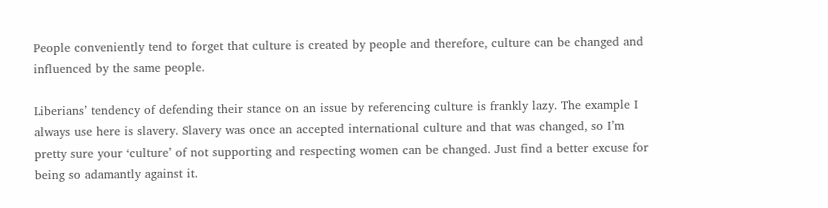People conveniently tend to forget that culture is created by people and therefore, culture can be changed and influenced by the same people.

Liberians’ tendency of defending their stance on an issue by referencing culture is frankly lazy. The example I always use here is slavery. Slavery was once an accepted international culture and that was changed, so I’m pretty sure your ‘culture’ of not supporting and respecting women can be changed. Just find a better excuse for being so adamantly against it.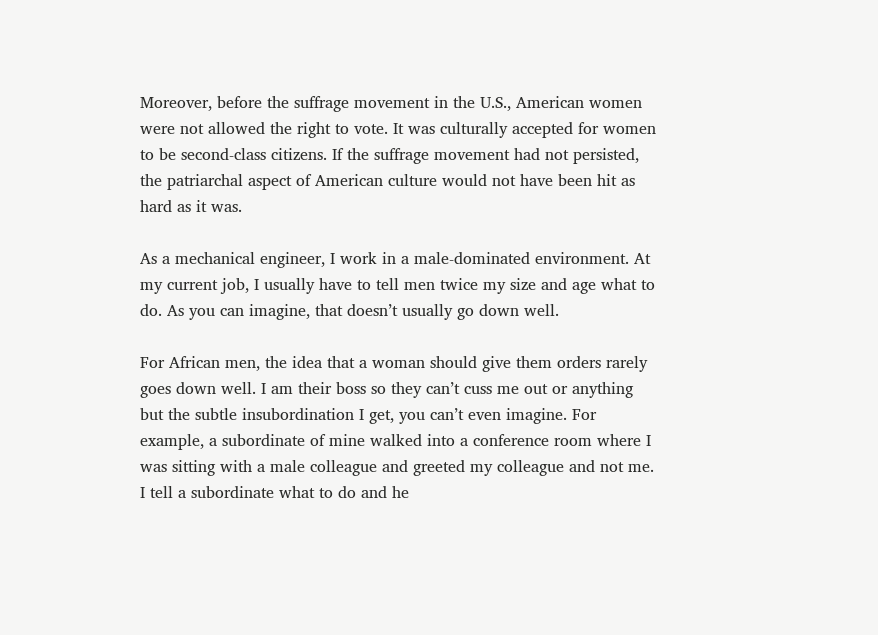Moreover, before the suffrage movement in the U.S., American women were not allowed the right to vote. It was culturally accepted for women to be second-class citizens. If the suffrage movement had not persisted, the patriarchal aspect of American culture would not have been hit as hard as it was.

As a mechanical engineer, I work in a male-dominated environment. At my current job, I usually have to tell men twice my size and age what to do. As you can imagine, that doesn’t usually go down well.

For African men, the idea that a woman should give them orders rarely goes down well. I am their boss so they can’t cuss me out or anything but the subtle insubordination I get, you can’t even imagine. For example, a subordinate of mine walked into a conference room where I was sitting with a male colleague and greeted my colleague and not me. I tell a subordinate what to do and he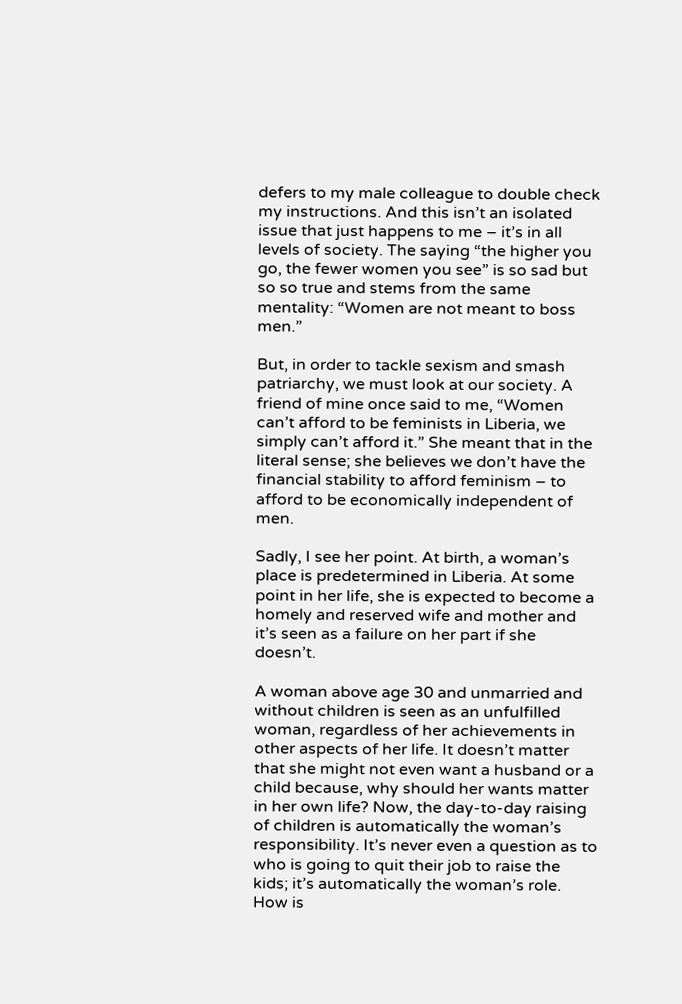defers to my male colleague to double check my instructions. And this isn’t an isolated issue that just happens to me – it’s in all levels of society. The saying “the higher you go, the fewer women you see” is so sad but so so true and stems from the same mentality: “Women are not meant to boss men.”

But, in order to tackle sexism and smash patriarchy, we must look at our society. A friend of mine once said to me, “Women can’t afford to be feminists in Liberia, we simply can’t afford it.” She meant that in the literal sense; she believes we don’t have the financial stability to afford feminism – to afford to be economically independent of men.

Sadly, I see her point. At birth, a woman’s place is predetermined in Liberia. At some point in her life, she is expected to become a homely and reserved wife and mother and it’s seen as a failure on her part if she doesn’t.

A woman above age 30 and unmarried and without children is seen as an unfulfilled woman, regardless of her achievements in other aspects of her life. It doesn’t matter that she might not even want a husband or a child because, why should her wants matter in her own life? Now, the day-to-day raising of children is automatically the woman’s responsibility. It’s never even a question as to who is going to quit their job to raise the kids; it’s automatically the woman’s role. How is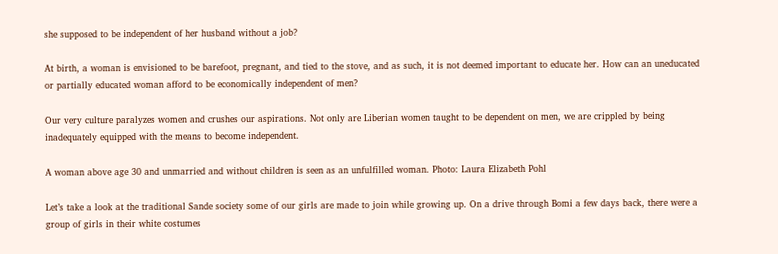she supposed to be independent of her husband without a job?

At birth, a woman is envisioned to be barefoot, pregnant, and tied to the stove, and as such, it is not deemed important to educate her. How can an uneducated or partially educated woman afford to be economically independent of men?

Our very culture paralyzes women and crushes our aspirations. Not only are Liberian women taught to be dependent on men, we are crippled by being inadequately equipped with the means to become independent.

A woman above age 30 and unmarried and without children is seen as an unfulfilled woman. Photo: Laura Elizabeth Pohl

Let’s take a look at the traditional Sande society some of our girls are made to join while growing up. On a drive through Bomi a few days back, there were a group of girls in their white costumes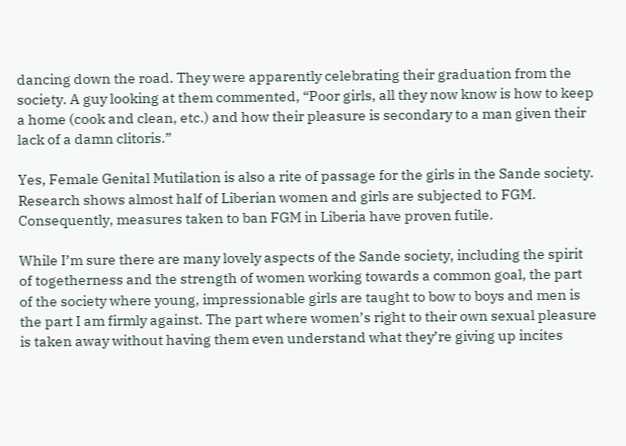dancing down the road. They were apparently celebrating their graduation from the society. A guy looking at them commented, “Poor girls, all they now know is how to keep a home (cook and clean, etc.) and how their pleasure is secondary to a man given their lack of a damn clitoris.”

Yes, Female Genital Mutilation is also a rite of passage for the girls in the Sande society. Research shows almost half of Liberian women and girls are subjected to FGM. Consequently, measures taken to ban FGM in Liberia have proven futile.

While I’m sure there are many lovely aspects of the Sande society, including the spirit of togetherness and the strength of women working towards a common goal, the part of the society where young, impressionable girls are taught to bow to boys and men is the part I am firmly against. The part where women’s right to their own sexual pleasure is taken away without having them even understand what they’re giving up incites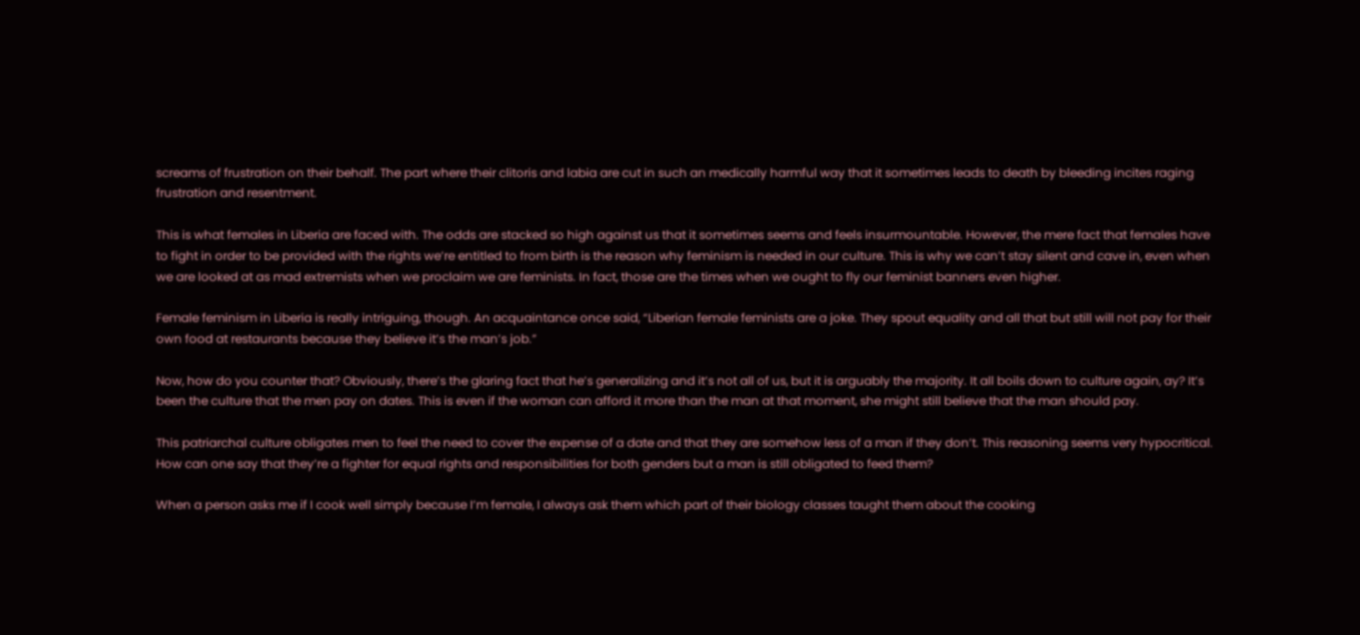screams of frustration on their behalf. The part where their clitoris and labia are cut in such an medically harmful way that it sometimes leads to death by bleeding incites raging frustration and resentment.

This is what females in Liberia are faced with. The odds are stacked so high against us that it sometimes seems and feels insurmountable. However, the mere fact that females have to fight in order to be provided with the rights we’re entitled to from birth is the reason why feminism is needed in our culture. This is why we can’t stay silent and cave in, even when we are looked at as mad extremists when we proclaim we are feminists. In fact, those are the times when we ought to fly our feminist banners even higher.

Female feminism in Liberia is really intriguing, though. An acquaintance once said, “Liberian female feminists are a joke. They spout equality and all that but still will not pay for their own food at restaurants because they believe it’s the man’s job.”

Now, how do you counter that? Obviously, there’s the glaring fact that he’s generalizing and it’s not all of us, but it is arguably the majority. It all boils down to culture again, ay? It’s been the culture that the men pay on dates. This is even if the woman can afford it more than the man at that moment, she might still believe that the man should pay.

This patriarchal culture obligates men to feel the need to cover the expense of a date and that they are somehow less of a man if they don’t. This reasoning seems very hypocritical. How can one say that they’re a fighter for equal rights and responsibilities for both genders but a man is still obligated to feed them?

When a person asks me if I cook well simply because I’m female, I always ask them which part of their biology classes taught them about the cooking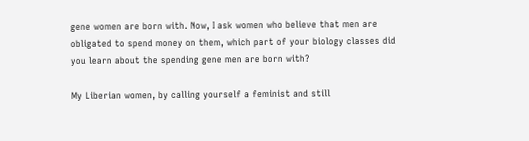gene women are born with. Now, I ask women who believe that men are obligated to spend money on them, which part of your biology classes did you learn about the spending gene men are born with?

My Liberian women, by calling yourself a feminist and still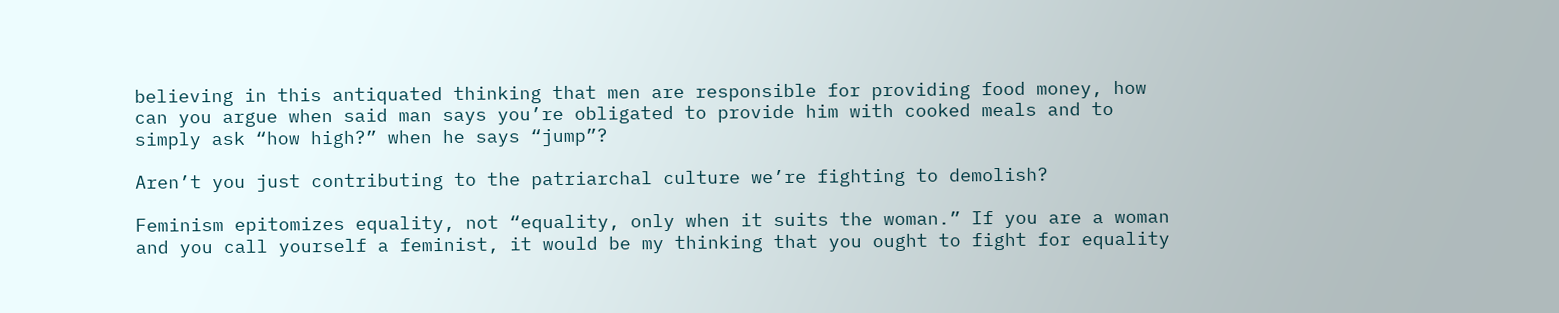believing in this antiquated thinking that men are responsible for providing food money, how can you argue when said man says you’re obligated to provide him with cooked meals and to simply ask “how high?” when he says “jump”?

Aren’t you just contributing to the patriarchal culture we’re fighting to demolish?

Feminism epitomizes equality, not “equality, only when it suits the woman.” If you are a woman and you call yourself a feminist, it would be my thinking that you ought to fight for equality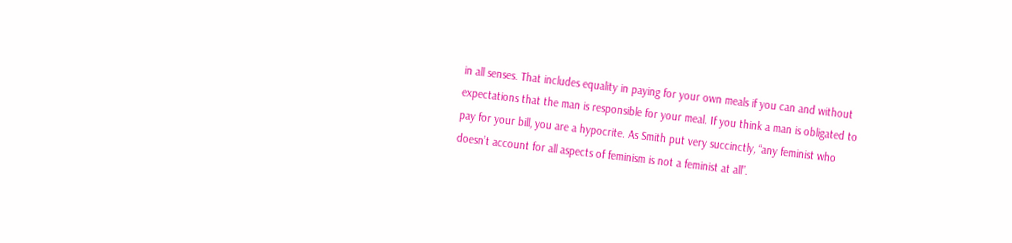in all senses. That includes equality in paying for your own meals if you can and without expectations that the man is responsible for your meal. If you think a man is obligated to pay for your bill, you are a hypocrite. As Smith put very succinctly, “any feminist who doesn’t account for all aspects of feminism is not a feminist at all”.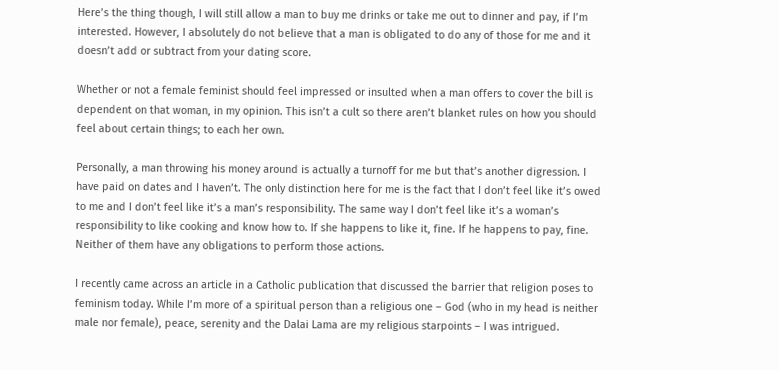Here’s the thing though, I will still allow a man to buy me drinks or take me out to dinner and pay, if I’m interested. However, I absolutely do not believe that a man is obligated to do any of those for me and it doesn’t add or subtract from your dating score.

Whether or not a female feminist should feel impressed or insulted when a man offers to cover the bill is dependent on that woman, in my opinion. This isn’t a cult so there aren’t blanket rules on how you should feel about certain things; to each her own.

Personally, a man throwing his money around is actually a turnoff for me but that’s another digression. I have paid on dates and I haven’t. The only distinction here for me is the fact that I don’t feel like it’s owed to me and I don’t feel like it’s a man’s responsibility. The same way I don’t feel like it’s a woman’s responsibility to like cooking and know how to. If she happens to like it, fine. If he happens to pay, fine. Neither of them have any obligations to perform those actions.

I recently came across an article in a Catholic publication that discussed the barrier that religion poses to feminism today. While I’m more of a spiritual person than a religious one – God (who in my head is neither male nor female), peace, serenity and the Dalai Lama are my religious starpoints – I was intrigued.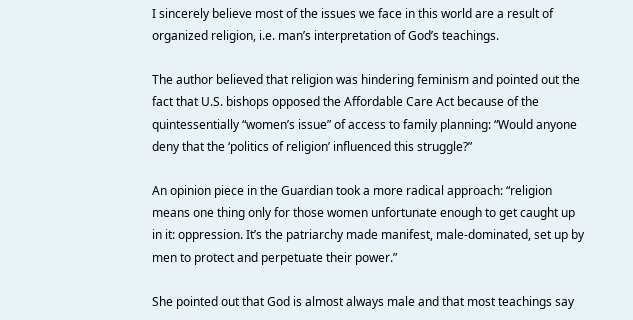I sincerely believe most of the issues we face in this world are a result of organized religion, i.e. man’s interpretation of God’s teachings.

The author believed that religion was hindering feminism and pointed out the fact that U.S. bishops opposed the Affordable Care Act because of the quintessentially “women’s issue” of access to family planning: “Would anyone deny that the ‘politics of religion’ influenced this struggle?”

An opinion piece in the Guardian took a more radical approach: “religion means one thing only for those women unfortunate enough to get caught up in it: oppression. It’s the patriarchy made manifest, male-dominated, set up by men to protect and perpetuate their power.”

She pointed out that God is almost always male and that most teachings say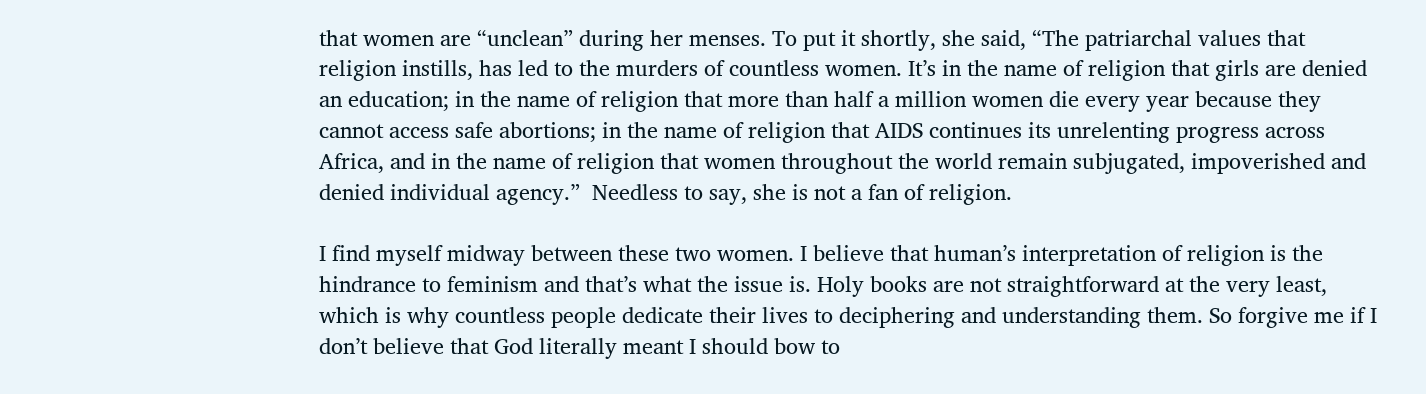that women are “unclean” during her menses. To put it shortly, she said, “The patriarchal values that religion instills, has led to the murders of countless women. It’s in the name of religion that girls are denied an education; in the name of religion that more than half a million women die every year because they cannot access safe abortions; in the name of religion that AIDS continues its unrelenting progress across Africa, and in the name of religion that women throughout the world remain subjugated, impoverished and denied individual agency.”  Needless to say, she is not a fan of religion.

I find myself midway between these two women. I believe that human’s interpretation of religion is the hindrance to feminism and that’s what the issue is. Holy books are not straightforward at the very least, which is why countless people dedicate their lives to deciphering and understanding them. So forgive me if I don’t believe that God literally meant I should bow to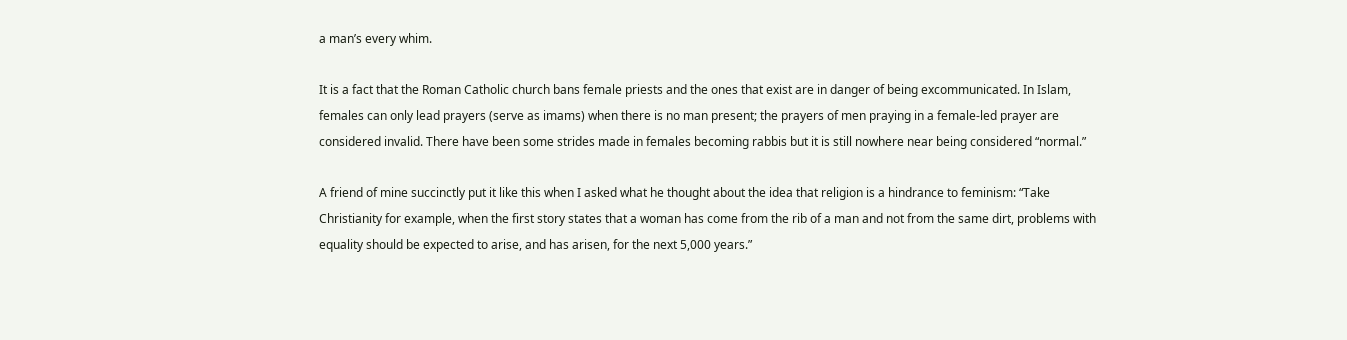a man’s every whim.

It is a fact that the Roman Catholic church bans female priests and the ones that exist are in danger of being excommunicated. In Islam, females can only lead prayers (serve as imams) when there is no man present; the prayers of men praying in a female-led prayer are considered invalid. There have been some strides made in females becoming rabbis but it is still nowhere near being considered “normal.”

A friend of mine succinctly put it like this when I asked what he thought about the idea that religion is a hindrance to feminism: “Take Christianity for example, when the first story states that a woman has come from the rib of a man and not from the same dirt, problems with equality should be expected to arise, and has arisen, for the next 5,000 years.”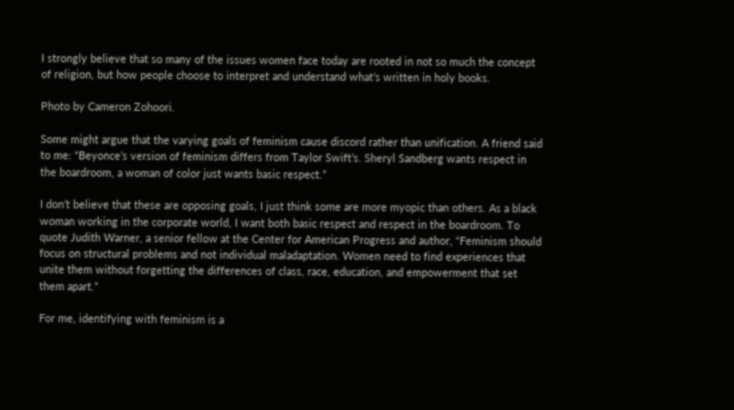I strongly believe that so many of the issues women face today are rooted in not so much the concept of religion, but how people choose to interpret and understand what’s written in holy books.

Photo by Cameron Zohoori.

Some might argue that the varying goals of feminism cause discord rather than unification. A friend said to me: “Beyonce’s version of feminism differs from Taylor Swift’s. Sheryl Sandberg wants respect in the boardroom, a woman of color just wants basic respect.”

I don’t believe that these are opposing goals, I just think some are more myopic than others. As a black woman working in the corporate world, I want both basic respect and respect in the boardroom. To quote Judith Warner, a senior fellow at the Center for American Progress and author, “Feminism should focus on structural problems and not individual maladaptation. Women need to find experiences that unite them without forgetting the differences of class, race, education, and empowerment that set them apart.”

For me, identifying with feminism is a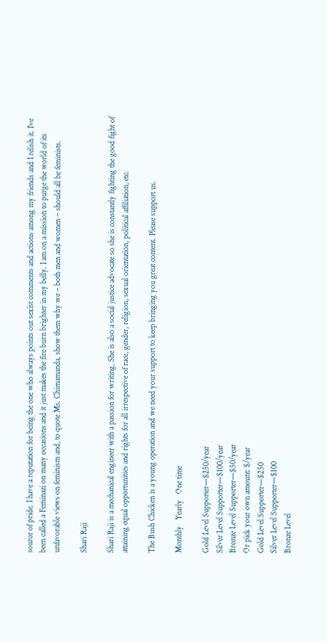source of pride. I have a reputation for being the one who always points out sexist comments and actions among my friends and I relish it. I’ve been called a Feminazi on many occasions and it just makes the fire burn brighter in my belly. I am on a mission to purge the world of its unfavorable views on feminism and, to quote Ms. Chimamanda, show them why we – both men and women – should all be feminists.

Shari Raji

Shari Raji is a mechanical engineer with a passion for writing. She is also a social justice advocate so she is constantly fighting the good fight of attaining equal opportunities and rights for all irrespective of race, gender, religion, sexual orientation, political affiliation, etc.

The Bush Chicken is a young operation and we need your support to keep bringing you great content. Please support us.

Monthly   Yearly   One time

Gold Level Supporter—$250/year
Silver Level Supporter—$100/year
Bronze Level Supporter—$50/year
Or pick your own amount: $/year
Gold Level Supporter—$250
Silver Level Supporter—$100
Bronze Level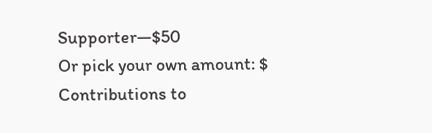Supporter—$50
Or pick your own amount: $
Contributions to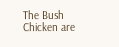The Bush Chicken are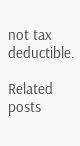not tax deductible.

Related posts